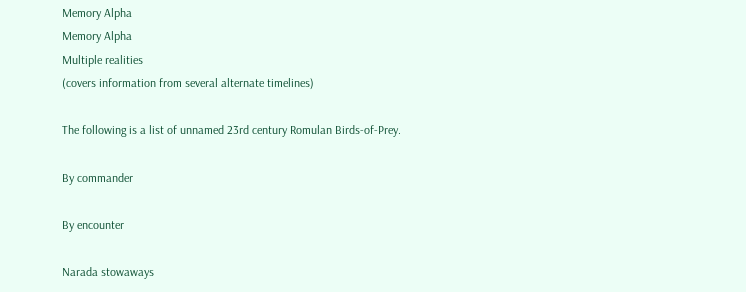Memory Alpha
Memory Alpha
Multiple realities
(covers information from several alternate timelines)

The following is a list of unnamed 23rd century Romulan Birds-of-Prey.

By commander

By encounter

Narada stowaways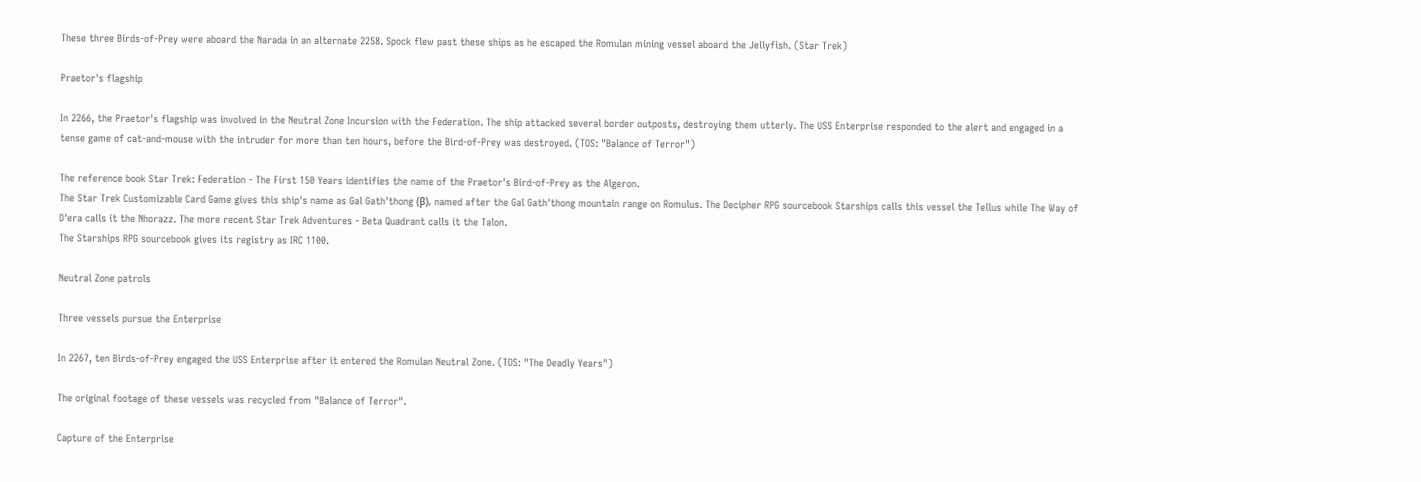These three Birds-of-Prey were aboard the Narada in an alternate 2258. Spock flew past these ships as he escaped the Romulan mining vessel aboard the Jellyfish. (Star Trek)

Praetor's flagship

In 2266, the Praetor's flagship was involved in the Neutral Zone Incursion with the Federation. The ship attacked several border outposts, destroying them utterly. The USS Enterprise responded to the alert and engaged in a tense game of cat-and-mouse with the intruder for more than ten hours, before the Bird-of-Prey was destroyed. (TOS: "Balance of Terror")

The reference book Star Trek: Federation - The First 150 Years identifies the name of the Praetor's Bird-of-Prey as the Algeron.
The Star Trek Customizable Card Game gives this ship's name as Gal Gath'thong (β), named after the Gal Gath'thong mountain range on Romulus. The Decipher RPG sourcebook Starships calls this vessel the Tellus while The Way of D'era calls it the Nhorazz. The more recent Star Trek Adventures - Beta Quadrant calls it the Talon.
The Starships RPG sourcebook gives its registry as IRC 1100.

Neutral Zone patrols

Three vessels pursue the Enterprise

In 2267, ten Birds-of-Prey engaged the USS Enterprise after it entered the Romulan Neutral Zone. (TOS: "The Deadly Years")

The original footage of these vessels was recycled from "Balance of Terror".

Capture of the Enterprise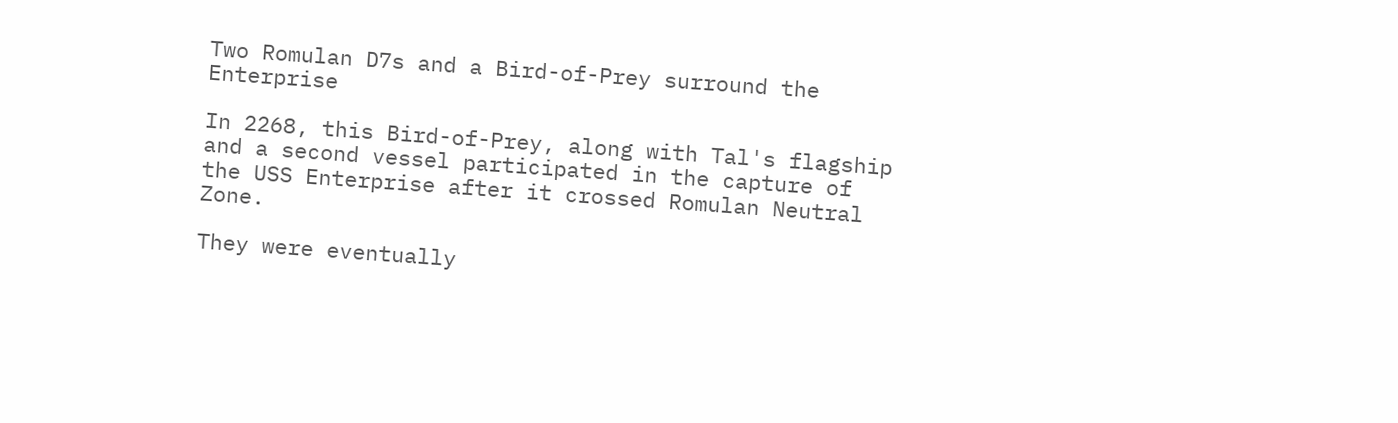Two Romulan D7s and a Bird-of-Prey surround the Enterprise

In 2268, this Bird-of-Prey, along with Tal's flagship and a second vessel participated in the capture of the USS Enterprise after it crossed Romulan Neutral Zone.

They were eventually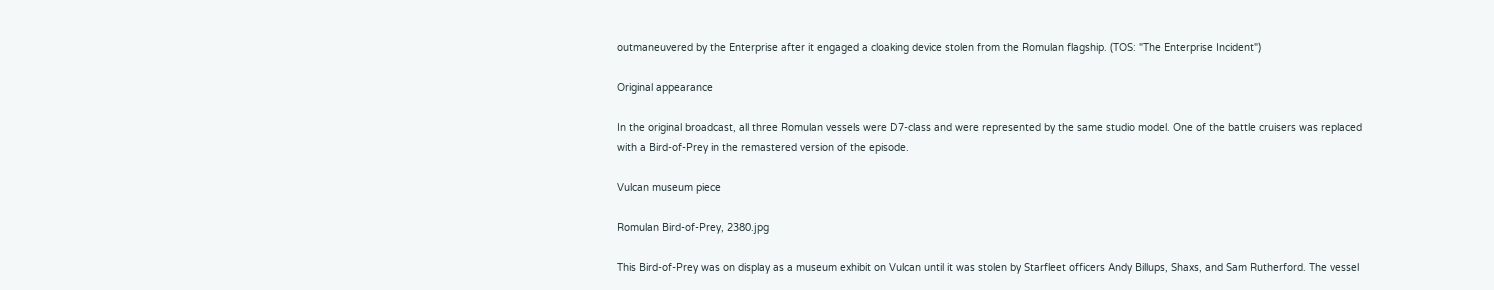outmaneuvered by the Enterprise after it engaged a cloaking device stolen from the Romulan flagship. (TOS: "The Enterprise Incident")

Original appearance

In the original broadcast, all three Romulan vessels were D7-class and were represented by the same studio model. One of the battle cruisers was replaced with a Bird-of-Prey in the remastered version of the episode.

Vulcan museum piece

Romulan Bird-of-Prey, 2380.jpg

This Bird-of-Prey was on display as a museum exhibit on Vulcan until it was stolen by Starfleet officers Andy Billups, Shaxs, and Sam Rutherford. The vessel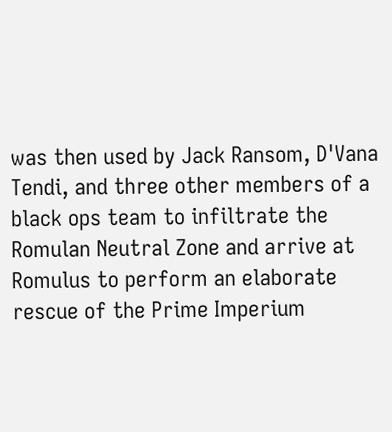was then used by Jack Ransom, D'Vana Tendi, and three other members of a black ops team to infiltrate the Romulan Neutral Zone and arrive at Romulus to perform an elaborate rescue of the Prime Imperium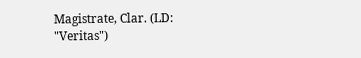Magistrate, Clar. (LD: "Veritas")